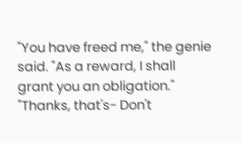"You have freed me," the genie said. "As a reward, I shall grant you an obligation."
"Thanks, that's- Don't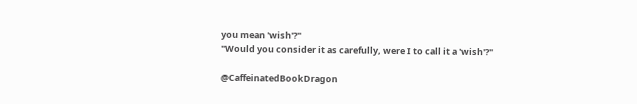you mean 'wish'?"
"Would you consider it as carefully, were I to call it a 'wish'?"

@CaffeinatedBookDragon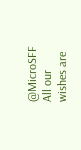@MicroSFF All our wishes are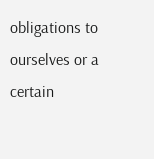obligations to ourselves or a certain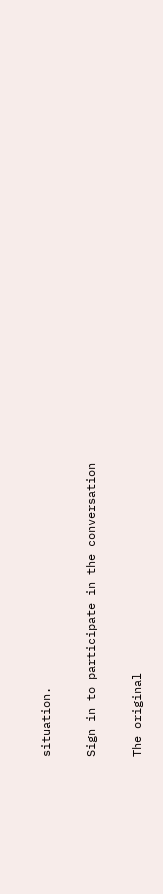situation.

Sign in to participate in the conversation

The original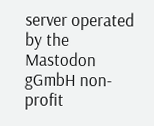server operated by the Mastodon gGmbH non-profit